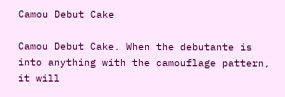Camou Debut Cake

Camou Debut Cake. When the debutante is into anything with the camouflage pattern, it will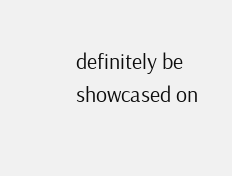definitely be showcased on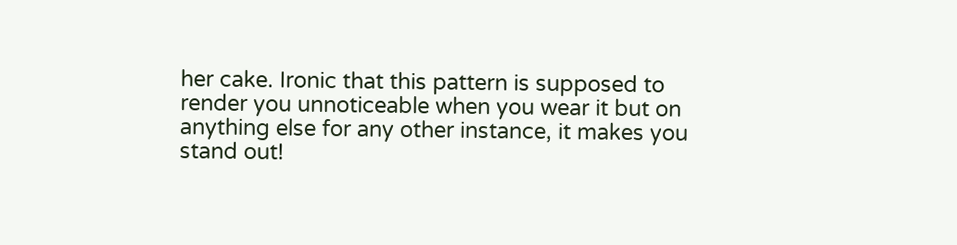her cake. Ironic that this pattern is supposed to render you unnoticeable when you wear it but on anything else for any other instance, it makes you stand out!